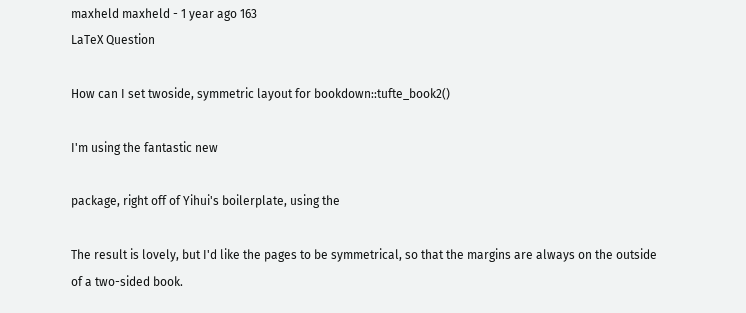maxheld maxheld - 1 year ago 163
LaTeX Question

How can I set twoside, symmetric layout for bookdown::tufte_book2()

I'm using the fantastic new

package, right off of Yihui's boilerplate, using the

The result is lovely, but I'd like the pages to be symmetrical, so that the margins are always on the outside of a two-sided book.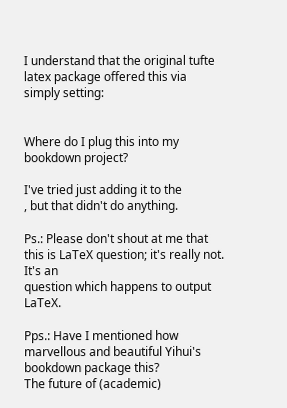I understand that the original tufte latex package offered this via simply setting:


Where do I plug this into my bookdown project?

I've tried just adding it to the
, but that didn't do anything.

Ps.: Please don't shout at me that this is LaTeX question; it's really not. It's an
question which happens to output LaTeX.

Pps.: Have I mentioned how marvellous and beautiful Yihui's bookdown package this?
The future of (academic)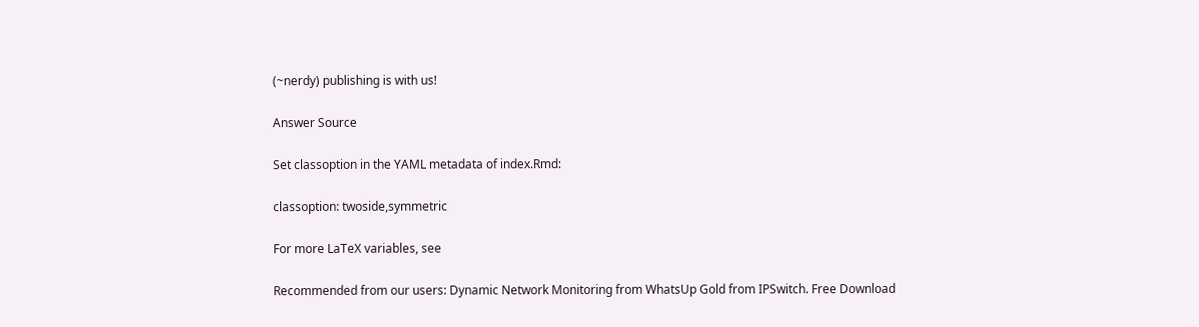(~nerdy) publishing is with us!

Answer Source

Set classoption in the YAML metadata of index.Rmd:

classoption: twoside,symmetric

For more LaTeX variables, see

Recommended from our users: Dynamic Network Monitoring from WhatsUp Gold from IPSwitch. Free Download